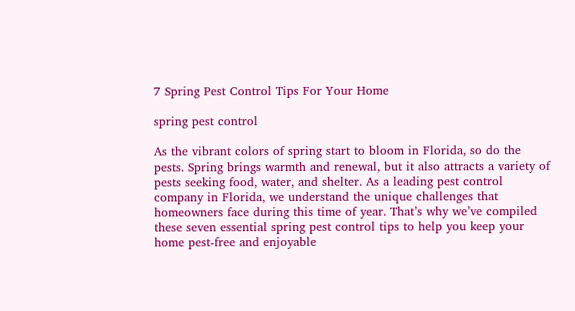7 Spring Pest Control Tips For Your Home

spring pest control

As the vibrant colors of spring start to bloom in Florida, so do the pests. Spring brings warmth and renewal, but it also attracts a variety of pests seeking food, water, and shelter. As a leading pest control company in Florida, we understand the unique challenges that homeowners face during this time of year. That’s why we’ve compiled these seven essential spring pest control tips to help you keep your home pest-free and enjoyable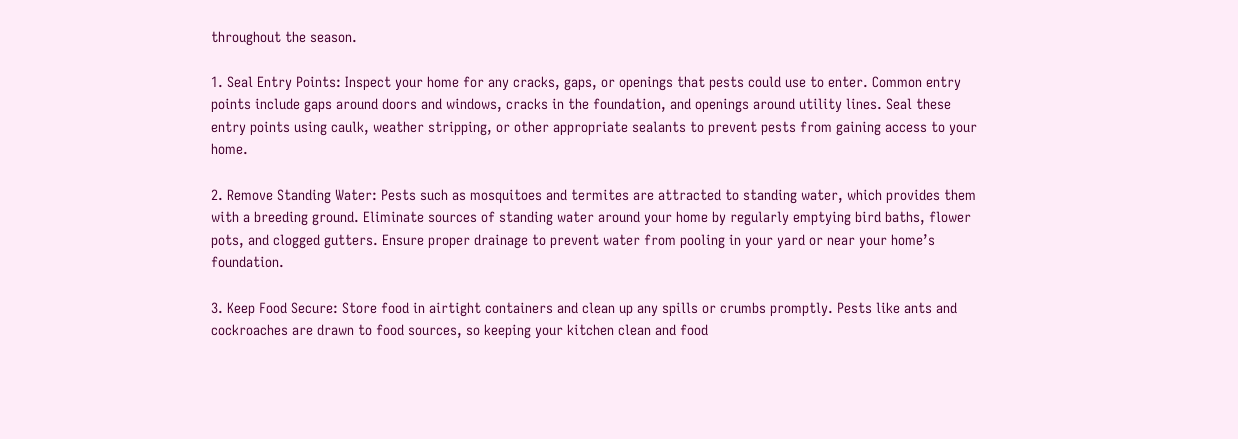throughout the season.

1. Seal Entry Points: Inspect your home for any cracks, gaps, or openings that pests could use to enter. Common entry points include gaps around doors and windows, cracks in the foundation, and openings around utility lines. Seal these entry points using caulk, weather stripping, or other appropriate sealants to prevent pests from gaining access to your home.

2. Remove Standing Water: Pests such as mosquitoes and termites are attracted to standing water, which provides them with a breeding ground. Eliminate sources of standing water around your home by regularly emptying bird baths, flower pots, and clogged gutters. Ensure proper drainage to prevent water from pooling in your yard or near your home’s foundation.

3. Keep Food Secure: Store food in airtight containers and clean up any spills or crumbs promptly. Pests like ants and cockroaches are drawn to food sources, so keeping your kitchen clean and food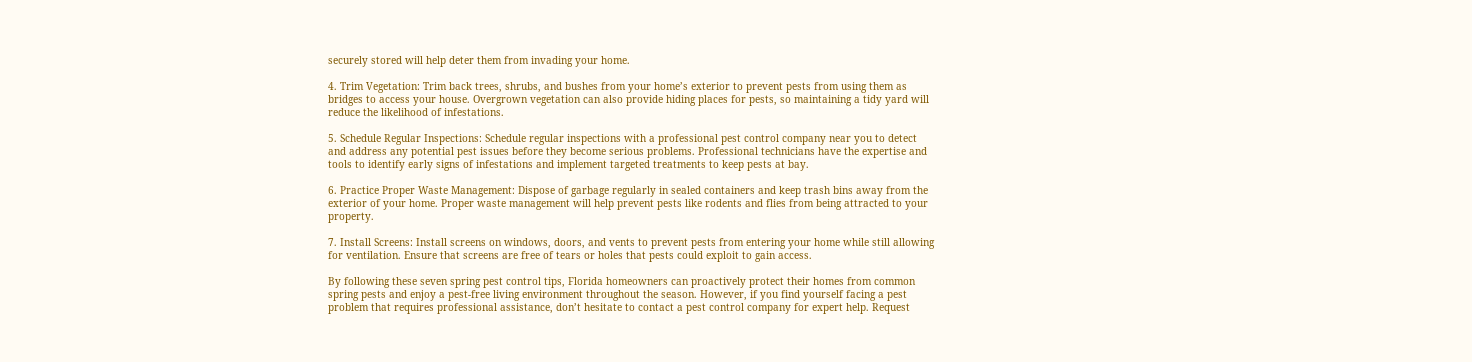securely stored will help deter them from invading your home.

4. Trim Vegetation: Trim back trees, shrubs, and bushes from your home’s exterior to prevent pests from using them as bridges to access your house. Overgrown vegetation can also provide hiding places for pests, so maintaining a tidy yard will reduce the likelihood of infestations.

5. Schedule Regular Inspections: Schedule regular inspections with a professional pest control company near you to detect and address any potential pest issues before they become serious problems. Professional technicians have the expertise and tools to identify early signs of infestations and implement targeted treatments to keep pests at bay.

6. Practice Proper Waste Management: Dispose of garbage regularly in sealed containers and keep trash bins away from the exterior of your home. Proper waste management will help prevent pests like rodents and flies from being attracted to your property.

7. Install Screens: Install screens on windows, doors, and vents to prevent pests from entering your home while still allowing for ventilation. Ensure that screens are free of tears or holes that pests could exploit to gain access.

By following these seven spring pest control tips, Florida homeowners can proactively protect their homes from common spring pests and enjoy a pest-free living environment throughout the season. However, if you find yourself facing a pest problem that requires professional assistance, don’t hesitate to contact a pest control company for expert help. Request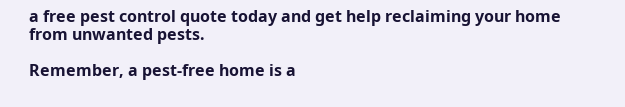a free pest control quote today and get help reclaiming your home from unwanted pests.

Remember, a pest-free home is a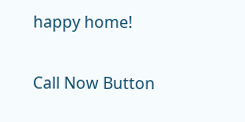happy home!

Call Now Button